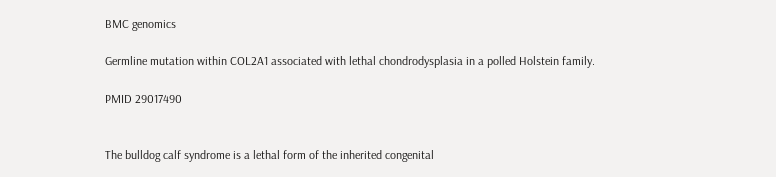BMC genomics

Germline mutation within COL2A1 associated with lethal chondrodysplasia in a polled Holstein family.

PMID 29017490


The bulldog calf syndrome is a lethal form of the inherited congenital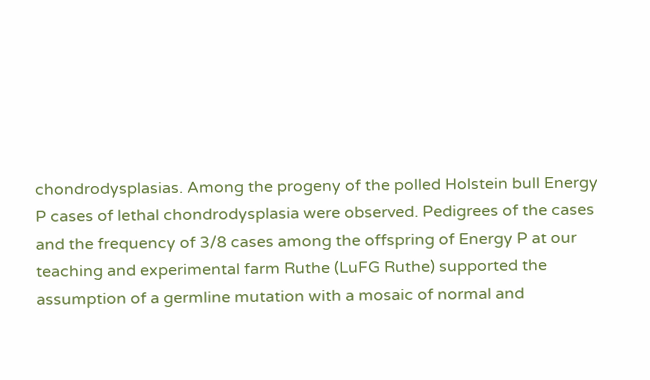chondrodysplasias. Among the progeny of the polled Holstein bull Energy P cases of lethal chondrodysplasia were observed. Pedigrees of the cases and the frequency of 3/8 cases among the offspring of Energy P at our teaching and experimental farm Ruthe (LuFG Ruthe) supported the assumption of a germline mutation with a mosaic of normal and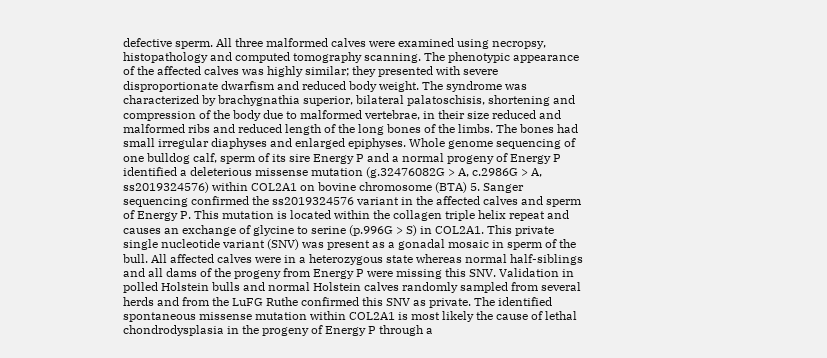defective sperm. All three malformed calves were examined using necropsy, histopathology and computed tomography scanning. The phenotypic appearance of the affected calves was highly similar; they presented with severe disproportionate dwarfism and reduced body weight. The syndrome was characterized by brachygnathia superior, bilateral palatoschisis, shortening and compression of the body due to malformed vertebrae, in their size reduced and malformed ribs and reduced length of the long bones of the limbs. The bones had small irregular diaphyses and enlarged epiphyses. Whole genome sequencing of one bulldog calf, sperm of its sire Energy P and a normal progeny of Energy P identified a deleterious missense mutation (g.32476082G > A, c.2986G > A, ss2019324576) within COL2A1 on bovine chromosome (BTA) 5. Sanger sequencing confirmed the ss2019324576 variant in the affected calves and sperm of Energy P. This mutation is located within the collagen triple helix repeat and causes an exchange of glycine to serine (p.996G > S) in COL2A1. This private single nucleotide variant (SNV) was present as a gonadal mosaic in sperm of the bull. All affected calves were in a heterozygous state whereas normal half-siblings and all dams of the progeny from Energy P were missing this SNV. Validation in polled Holstein bulls and normal Holstein calves randomly sampled from several herds and from the LuFG Ruthe confirmed this SNV as private. The identified spontaneous missense mutation within COL2A1 is most likely the cause of lethal chondrodysplasia in the progeny of Energy P through a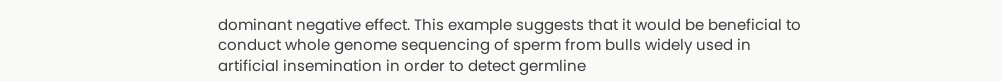dominant negative effect. This example suggests that it would be beneficial to conduct whole genome sequencing of sperm from bulls widely used in artificial insemination in order to detect germline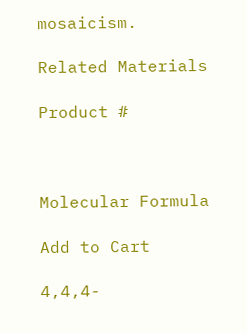mosaicism.

Related Materials

Product #



Molecular Formula

Add to Cart

4,4,4-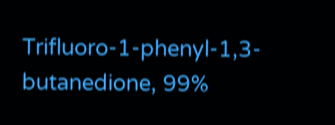Trifluoro-1-phenyl-1,3-butanedione, 99%